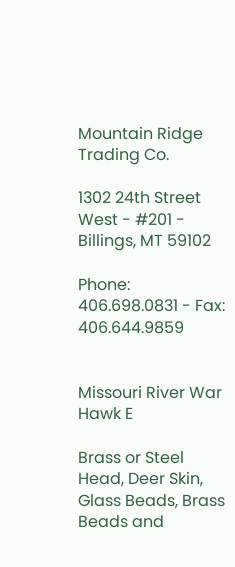Mountain Ridge Trading Co.

1302 24th Street West - #201 - Billings, MT 59102

Phone: 406.698.0831 - Fax: 406.644.9859


Missouri River War Hawk E

Brass or Steel Head, Deer Skin, Glass Beads, Brass Beads and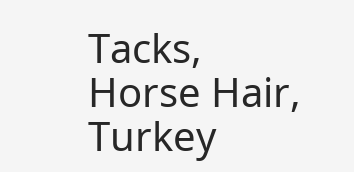Tacks, Horse Hair, Turkey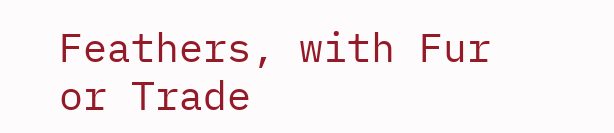Feathers, with Fur or Trade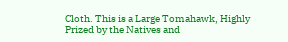Cloth. This is a Large Tomahawk, Highly Prized by the Natives and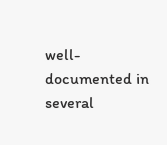well-documented in several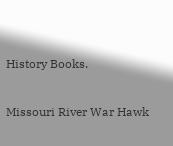History Books.

Missouri River War Hawk